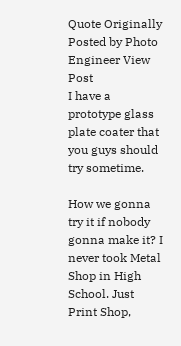Quote Originally Posted by Photo Engineer View Post
I have a prototype glass plate coater that you guys should try sometime.

How we gonna try it if nobody gonna make it? I never took Metal Shop in High School. Just Print Shop,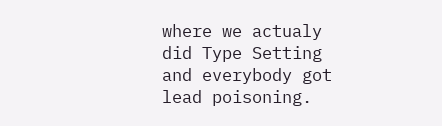where we actualy did Type Setting and everybody got lead poisoning.